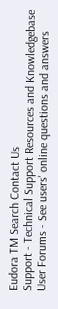Eudora TM Search Contact Us
Support - Technical Support Resources and Knowledgebase User Forums - See users' online questions and answers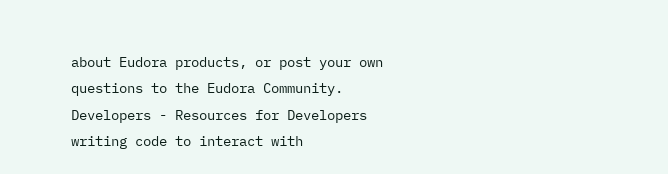about Eudora products, or post your own questions to the Eudora Community. Developers - Resources for Developers writing code to interact with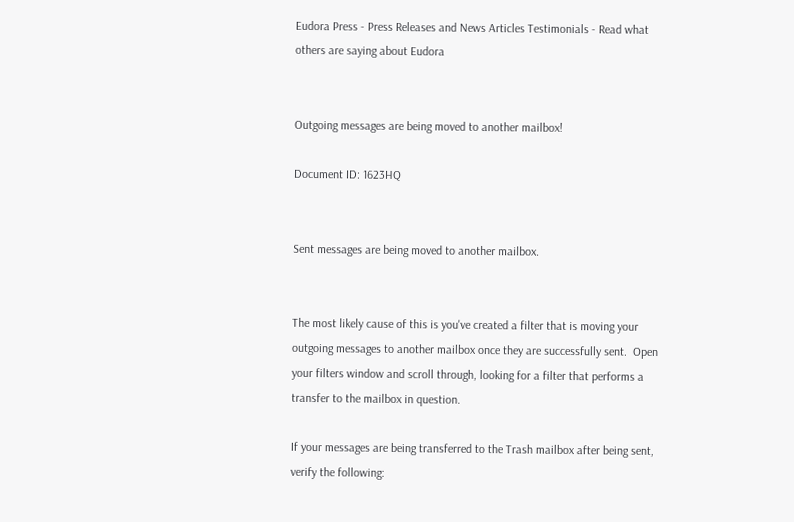Eudora Press - Press Releases and News Articles Testimonials - Read what others are saying about Eudora


Outgoing messages are being moved to another mailbox!

Document ID: 1623HQ


Sent messages are being moved to another mailbox.


The most likely cause of this is you've created a filter that is moving your outgoing messages to another mailbox once they are successfully sent.  Open your filters window and scroll through, looking for a filter that performs a transfer to the mailbox in question.

If your messages are being transferred to the Trash mailbox after being sent, verify the following: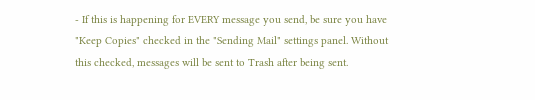- If this is happening for EVERY message you send, be sure you have "Keep Copies" checked in the "Sending Mail" settings panel. Without this checked, messages will be sent to Trash after being sent.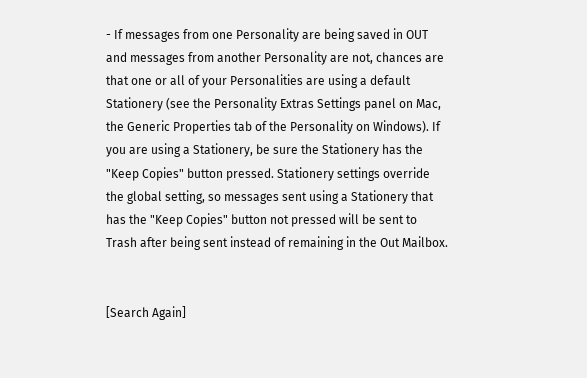- If messages from one Personality are being saved in OUT and messages from another Personality are not, chances are that one or all of your Personalities are using a default Stationery (see the Personality Extras Settings panel on Mac, the Generic Properties tab of the Personality on Windows). If you are using a Stationery, be sure the Stationery has the "Keep Copies" button pressed. Stationery settings override the global setting, so messages sent using a Stationery that has the "Keep Copies" button not pressed will be sent to Trash after being sent instead of remaining in the Out Mailbox.


[Search Again]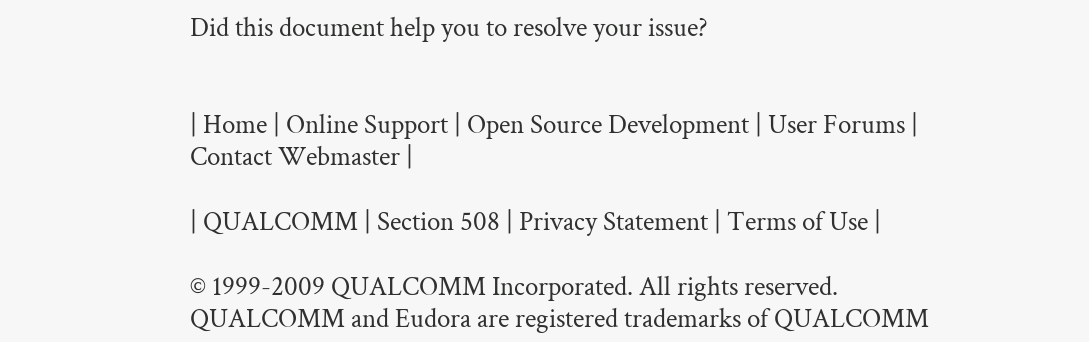Did this document help you to resolve your issue?


| Home | Online Support | Open Source Development | User Forums | Contact Webmaster |

| QUALCOMM | Section 508 | Privacy Statement | Terms of Use |

© 1999-2009 QUALCOMM Incorporated. All rights reserved. QUALCOMM and Eudora are registered trademarks of QUALCOMM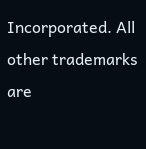Incorporated. All other trademarks are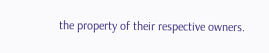the property of their respective owners.